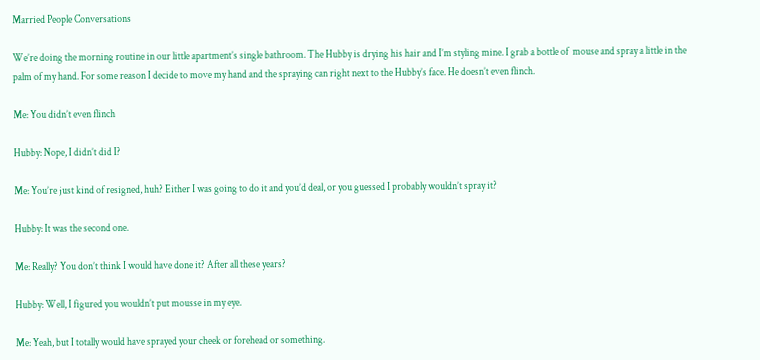Married People Conversations

We’re doing the morning routine in our little apartment’s single bathroom. The Hubby is drying his hair and I’m styling mine. I grab a bottle of  mouse and spray a little in the palm of my hand. For some reason I decide to move my hand and the spraying can right next to the Hubby’s face. He doesn’t even flinch.

Me: You didn’t even flinch

Hubby: Nope, I didn’t did I?

Me: You’re just kind of resigned, huh? Either I was going to do it and you’d deal, or you guessed I probably wouldn’t spray it?

Hubby: It was the second one.

Me: Really? You don’t think I would have done it? After all these years?

Hubby: Well, I figured you wouldn’t put mousse in my eye.

Me: Yeah, but I totally would have sprayed your cheek or forehead or something.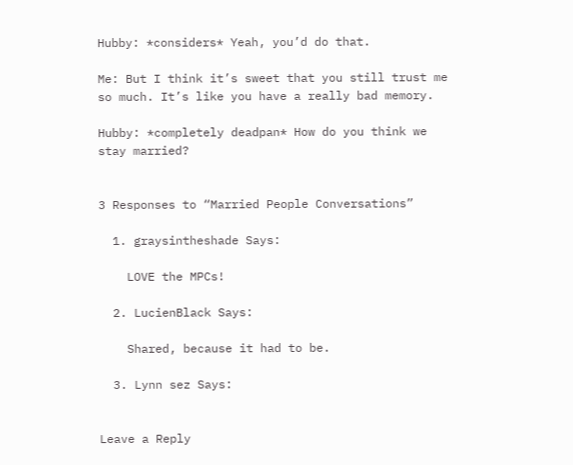Hubby: *considers* Yeah, you’d do that.

Me: But I think it’s sweet that you still trust me so much. It’s like you have a really bad memory.

Hubby: *completely deadpan* How do you think we stay married?


3 Responses to “Married People Conversations”

  1. graysintheshade Says:

    LOVE the MPCs!

  2. LucienBlack Says:

    Shared, because it had to be.

  3. Lynn sez Says:


Leave a Reply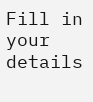Fill in your details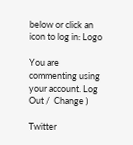below or click an icon to log in: Logo

You are commenting using your account. Log Out /  Change )

Twitter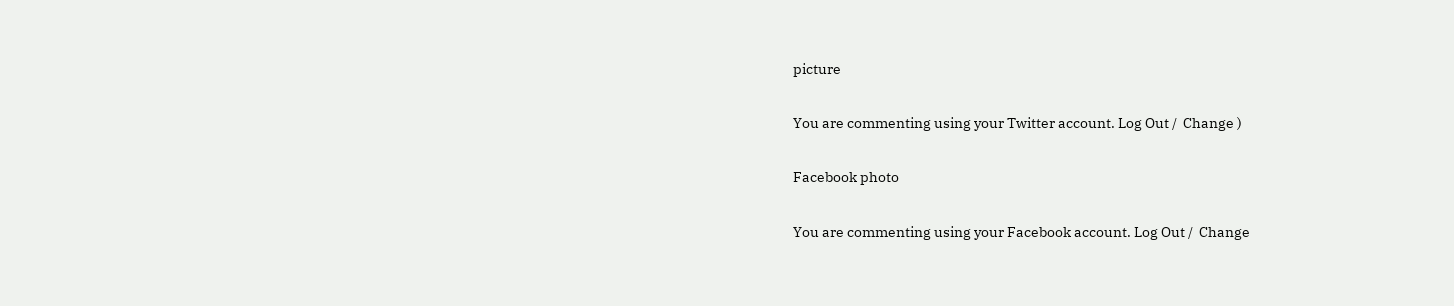picture

You are commenting using your Twitter account. Log Out /  Change )

Facebook photo

You are commenting using your Facebook account. Log Out /  Change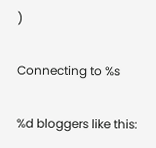)

Connecting to %s

%d bloggers like this: